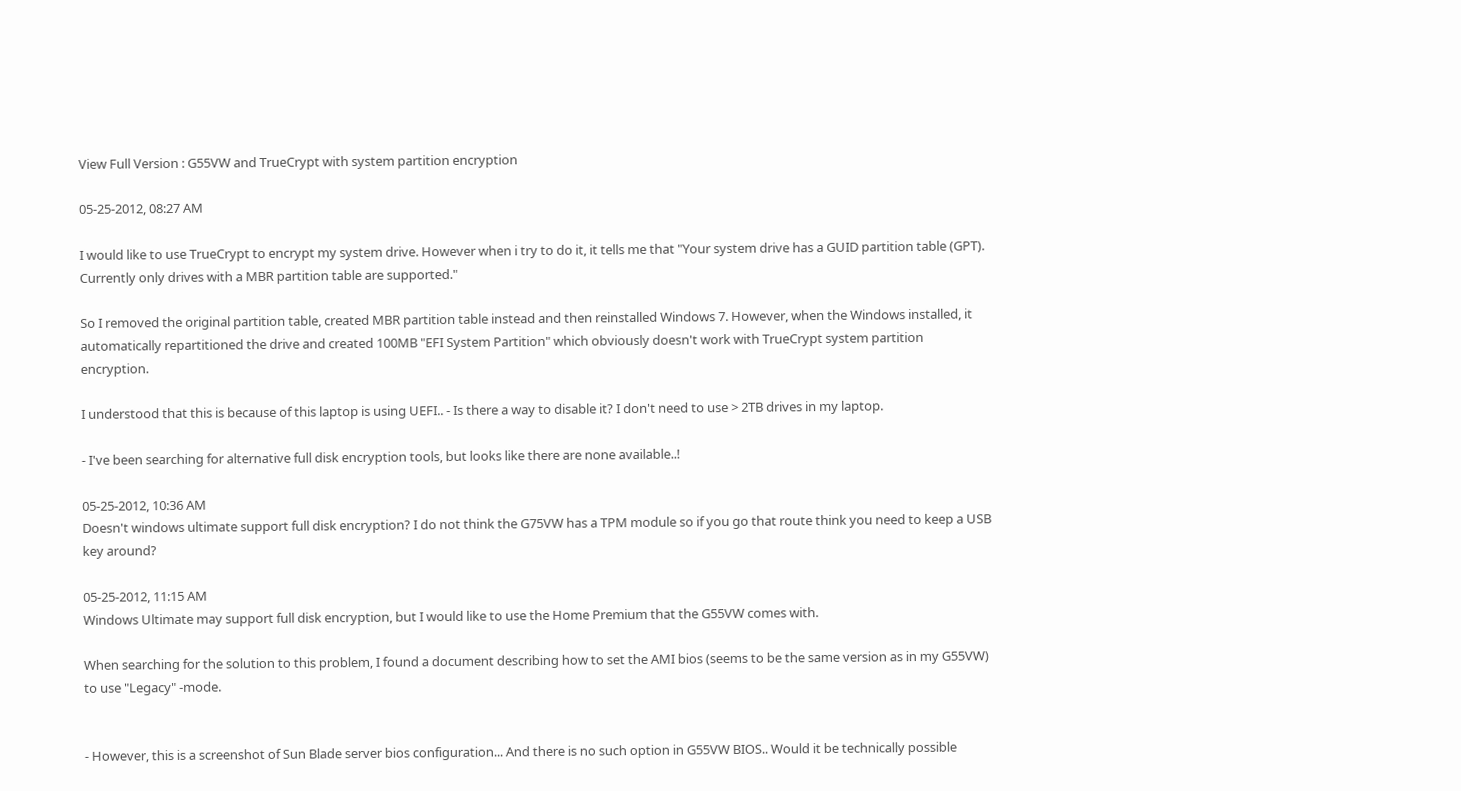View Full Version : G55VW and TrueCrypt with system partition encryption

05-25-2012, 08:27 AM

I would like to use TrueCrypt to encrypt my system drive. However when i try to do it, it tells me that "Your system drive has a GUID partition table (GPT). Currently only drives with a MBR partition table are supported."

So I removed the original partition table, created MBR partition table instead and then reinstalled Windows 7. However, when the Windows installed, it automatically repartitioned the drive and created 100MB "EFI System Partition" which obviously doesn't work with TrueCrypt system partition encryption.

I understood that this is because of this laptop is using UEFI.. - Is there a way to disable it? I don't need to use > 2TB drives in my laptop.

- I've been searching for alternative full disk encryption tools, but looks like there are none available..!

05-25-2012, 10:36 AM
Doesn't windows ultimate support full disk encryption? I do not think the G75VW has a TPM module so if you go that route think you need to keep a USB key around?

05-25-2012, 11:15 AM
Windows Ultimate may support full disk encryption, but I would like to use the Home Premium that the G55VW comes with.

When searching for the solution to this problem, I found a document describing how to set the AMI bios (seems to be the same version as in my G55VW) to use "Legacy" -mode.


- However, this is a screenshot of Sun Blade server bios configuration... And there is no such option in G55VW BIOS.. Would it be technically possible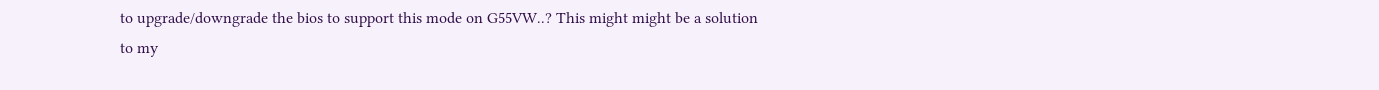to upgrade/downgrade the bios to support this mode on G55VW..? This might might be a solution to my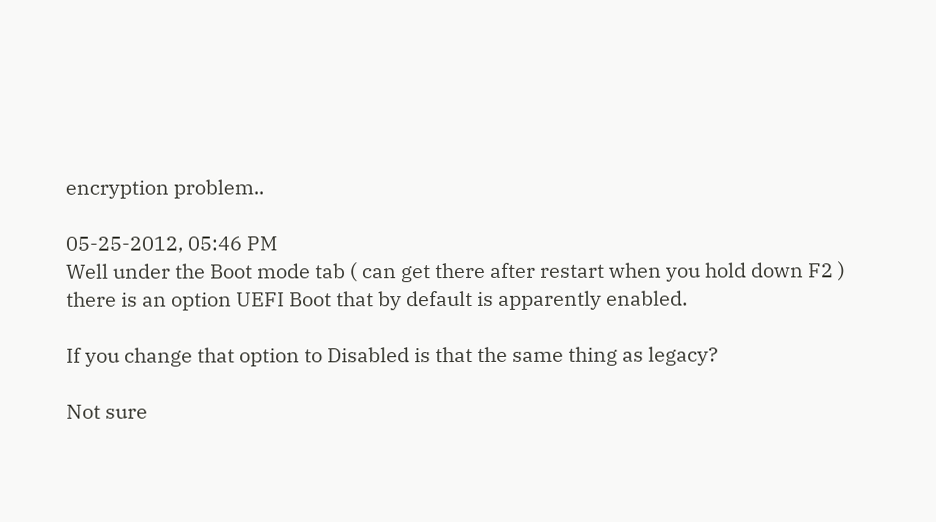encryption problem..

05-25-2012, 05:46 PM
Well under the Boot mode tab ( can get there after restart when you hold down F2 ) there is an option UEFI Boot that by default is apparently enabled.

If you change that option to Disabled is that the same thing as legacy?

Not sure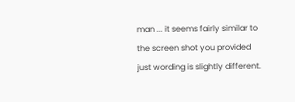man ... it seems fairly similar to the screen shot you provided just wording is slightly different.